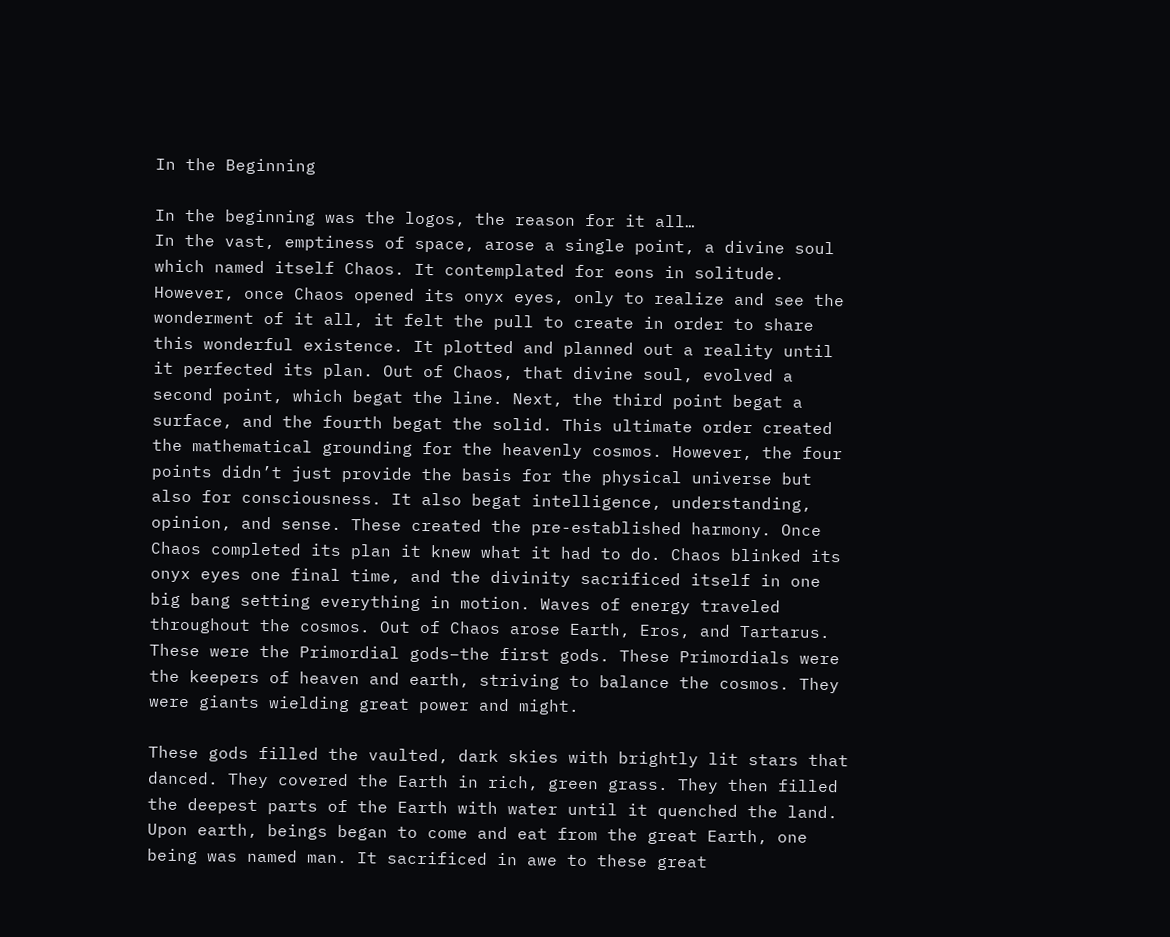In the Beginning

In the beginning was the logos, the reason for it all…
In the vast, emptiness of space, arose a single point, a divine soul which named itself Chaos. It contemplated for eons in solitude. However, once Chaos opened its onyx eyes, only to realize and see the wonderment of it all, it felt the pull to create in order to share this wonderful existence. It plotted and planned out a reality until it perfected its plan. Out of Chaos, that divine soul, evolved a second point, which begat the line. Next, the third point begat a surface, and the fourth begat the solid. This ultimate order created the mathematical grounding for the heavenly cosmos. However, the four points didn’t just provide the basis for the physical universe but also for consciousness. It also begat intelligence, understanding, opinion, and sense. These created the pre-established harmony. Once Chaos completed its plan it knew what it had to do. Chaos blinked its onyx eyes one final time, and the divinity sacrificed itself in one big bang setting everything in motion. Waves of energy traveled throughout the cosmos. Out of Chaos arose Earth, Eros, and Tartarus. These were the Primordial gods–the first gods. These Primordials were the keepers of heaven and earth, striving to balance the cosmos. They were giants wielding great power and might.

These gods filled the vaulted, dark skies with brightly lit stars that danced. They covered the Earth in rich, green grass. They then filled the deepest parts of the Earth with water until it quenched the land. Upon earth, beings began to come and eat from the great Earth, one being was named man. It sacrificed in awe to these great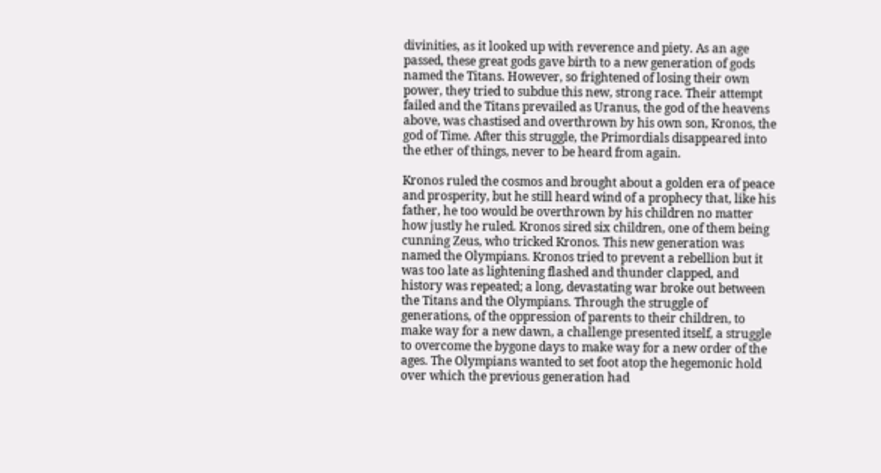divinities, as it looked up with reverence and piety. As an age passed, these great gods gave birth to a new generation of gods named the Titans. However, so frightened of losing their own power, they tried to subdue this new, strong race. Their attempt failed and the Titans prevailed as Uranus, the god of the heavens above, was chastised and overthrown by his own son, Kronos, the god of Time. After this struggle, the Primordials disappeared into the ether of things, never to be heard from again.

Kronos ruled the cosmos and brought about a golden era of peace and prosperity, but he still heard wind of a prophecy that, like his father, he too would be overthrown by his children no matter how justly he ruled. Kronos sired six children, one of them being cunning Zeus, who tricked Kronos. This new generation was named the Olympians. Kronos tried to prevent a rebellion but it was too late as lightening flashed and thunder clapped, and history was repeated; a long, devastating war broke out between the Titans and the Olympians. Through the struggle of generations, of the oppression of parents to their children, to make way for a new dawn, a challenge presented itself, a struggle to overcome the bygone days to make way for a new order of the ages. The Olympians wanted to set foot atop the hegemonic hold over which the previous generation had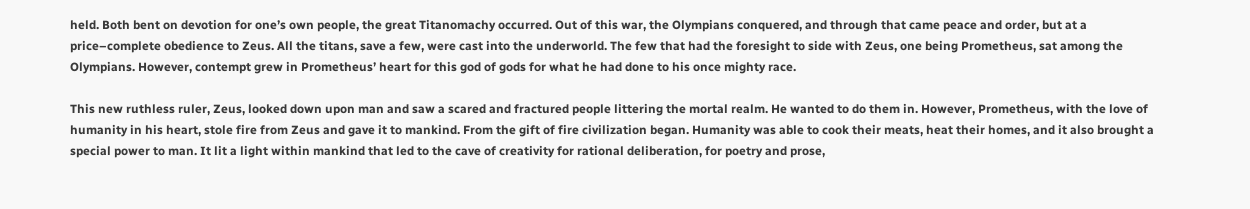held. Both bent on devotion for one’s own people, the great Titanomachy occurred. Out of this war, the Olympians conquered, and through that came peace and order, but at a price–complete obedience to Zeus. All the titans, save a few, were cast into the underworld. The few that had the foresight to side with Zeus, one being Prometheus, sat among the Olympians. However, contempt grew in Prometheus’ heart for this god of gods for what he had done to his once mighty race.

This new ruthless ruler, Zeus, looked down upon man and saw a scared and fractured people littering the mortal realm. He wanted to do them in. However, Prometheus, with the love of humanity in his heart, stole fire from Zeus and gave it to mankind. From the gift of fire civilization began. Humanity was able to cook their meats, heat their homes, and it also brought a special power to man. It lit a light within mankind that led to the cave of creativity for rational deliberation, for poetry and prose,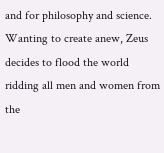and for philosophy and science. Wanting to create anew, Zeus decides to flood the world ridding all men and women from the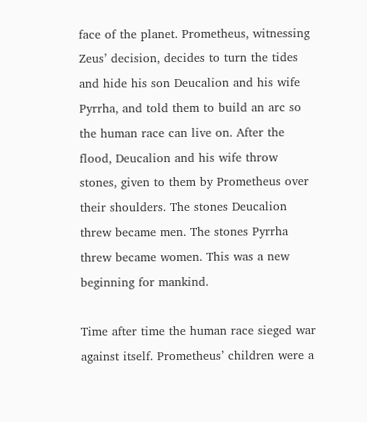face of the planet. Prometheus, witnessing Zeus’ decision, decides to turn the tides and hide his son Deucalion and his wife Pyrrha, and told them to build an arc so the human race can live on. After the flood, Deucalion and his wife throw stones, given to them by Prometheus over their shoulders. The stones Deucalion threw became men. The stones Pyrrha threw became women. This was a new beginning for mankind.

Time after time the human race sieged war against itself. Prometheus’ children were a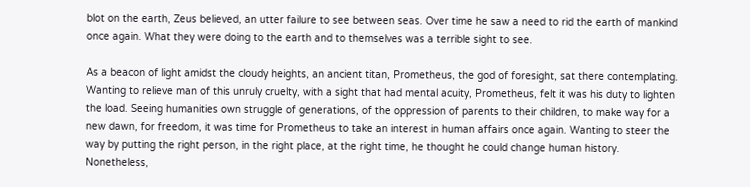blot on the earth, Zeus believed, an utter failure to see between seas. Over time he saw a need to rid the earth of mankind once again. What they were doing to the earth and to themselves was a terrible sight to see.

As a beacon of light amidst the cloudy heights, an ancient titan, Prometheus, the god of foresight, sat there contemplating. Wanting to relieve man of this unruly cruelty, with a sight that had mental acuity, Prometheus, felt it was his duty to lighten the load. Seeing humanities own struggle of generations, of the oppression of parents to their children, to make way for a new dawn, for freedom, it was time for Prometheus to take an interest in human affairs once again. Wanting to steer the way by putting the right person, in the right place, at the right time, he thought he could change human history. Nonetheless,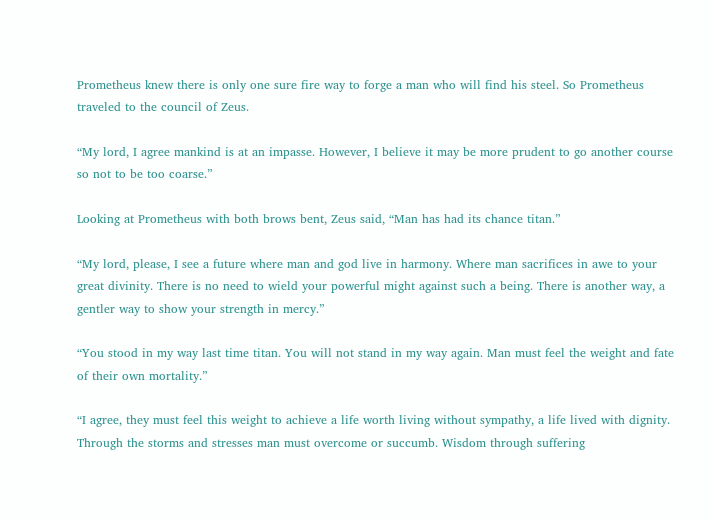Prometheus knew there is only one sure fire way to forge a man who will find his steel. So Prometheus traveled to the council of Zeus.

“My lord, I agree mankind is at an impasse. However, I believe it may be more prudent to go another course so not to be too coarse.”

Looking at Prometheus with both brows bent, Zeus said, “Man has had its chance titan.”

“My lord, please, I see a future where man and god live in harmony. Where man sacrifices in awe to your great divinity. There is no need to wield your powerful might against such a being. There is another way, a gentler way to show your strength in mercy.”

“You stood in my way last time titan. You will not stand in my way again. Man must feel the weight and fate of their own mortality.”

“I agree, they must feel this weight to achieve a life worth living without sympathy, a life lived with dignity. Through the storms and stresses man must overcome or succumb. Wisdom through suffering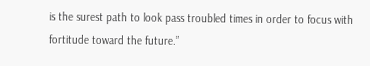is the surest path to look pass troubled times in order to focus with fortitude toward the future.”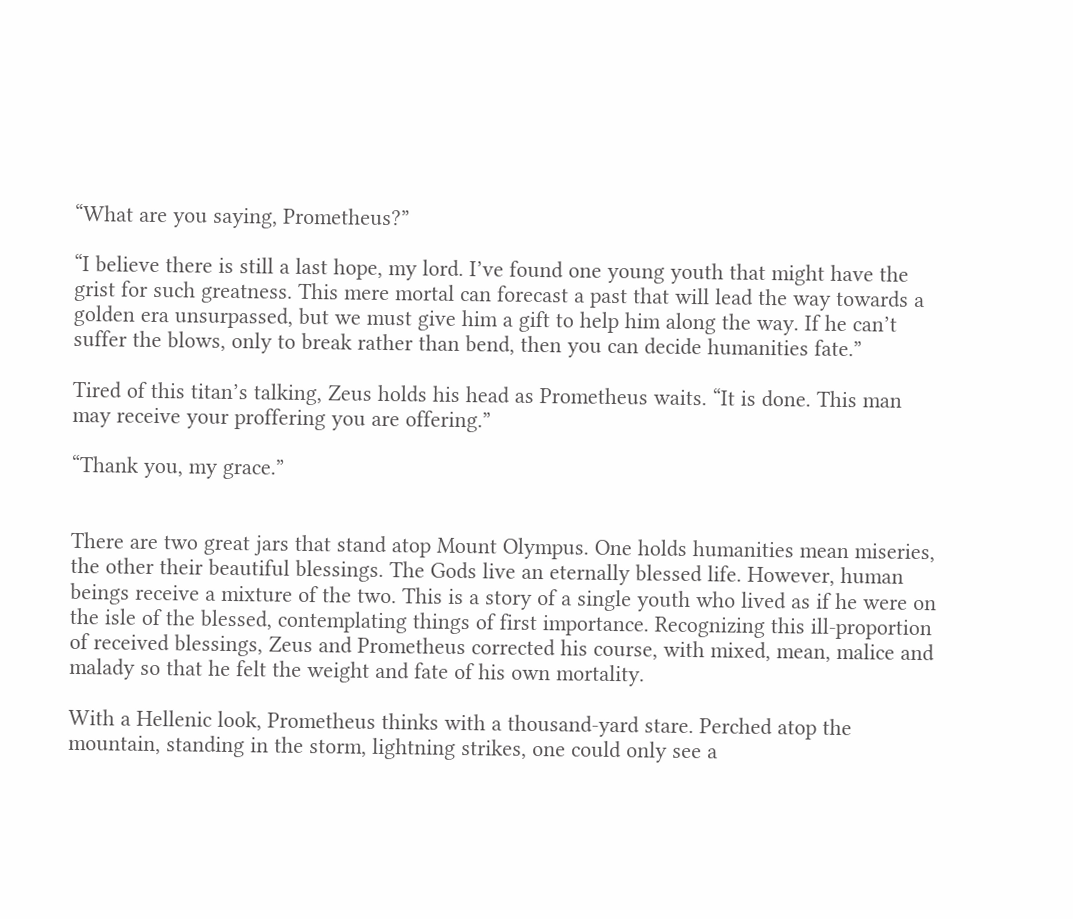“What are you saying, Prometheus?”

“I believe there is still a last hope, my lord. I’ve found one young youth that might have the grist for such greatness. This mere mortal can forecast a past that will lead the way towards a golden era unsurpassed, but we must give him a gift to help him along the way. If he can’t suffer the blows, only to break rather than bend, then you can decide humanities fate.”

Tired of this titan’s talking, Zeus holds his head as Prometheus waits. “It is done. This man may receive your proffering you are offering.”

“Thank you, my grace.”


There are two great jars that stand atop Mount Olympus. One holds humanities mean miseries, the other their beautiful blessings. The Gods live an eternally blessed life. However, human beings receive a mixture of the two. This is a story of a single youth who lived as if he were on the isle of the blessed, contemplating things of first importance. Recognizing this ill-proportion of received blessings, Zeus and Prometheus corrected his course, with mixed, mean, malice and malady so that he felt the weight and fate of his own mortality.

With a Hellenic look, Prometheus thinks with a thousand-yard stare. Perched atop the mountain, standing in the storm, lightning strikes, one could only see a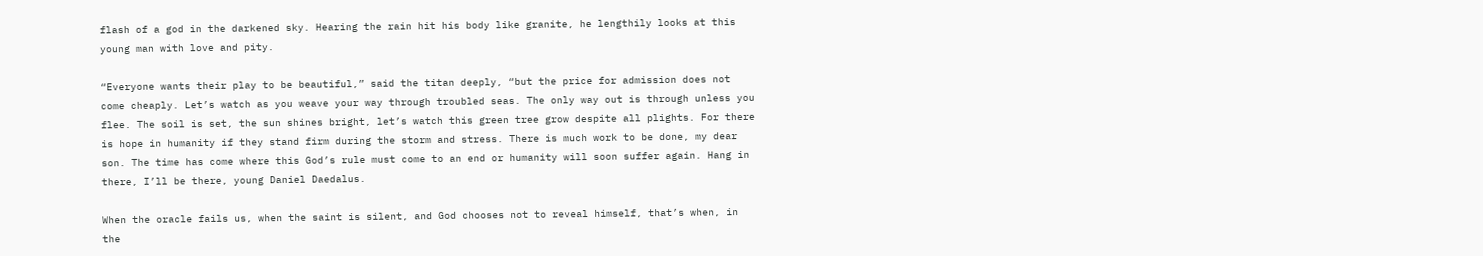flash of a god in the darkened sky. Hearing the rain hit his body like granite, he lengthily looks at this young man with love and pity.

“Everyone wants their play to be beautiful,” said the titan deeply, “but the price for admission does not come cheaply. Let’s watch as you weave your way through troubled seas. The only way out is through unless you flee. The soil is set, the sun shines bright, let’s watch this green tree grow despite all plights. For there is hope in humanity if they stand firm during the storm and stress. There is much work to be done, my dear son. The time has come where this God’s rule must come to an end or humanity will soon suffer again. Hang in there, I’ll be there, young Daniel Daedalus.

When the oracle fails us, when the saint is silent, and God chooses not to reveal himself, that’s when, in the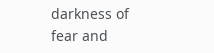darkness of fear and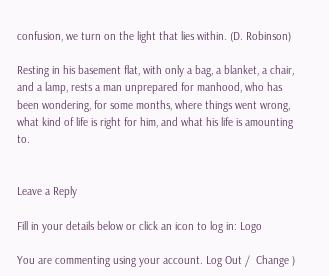confusion, we turn on the light that lies within. (D. Robinson)

Resting in his basement flat, with only a bag, a blanket, a chair, and a lamp, rests a man unprepared for manhood, who has been wondering, for some months, where things went wrong, what kind of life is right for him, and what his life is amounting to.


Leave a Reply

Fill in your details below or click an icon to log in: Logo

You are commenting using your account. Log Out /  Change )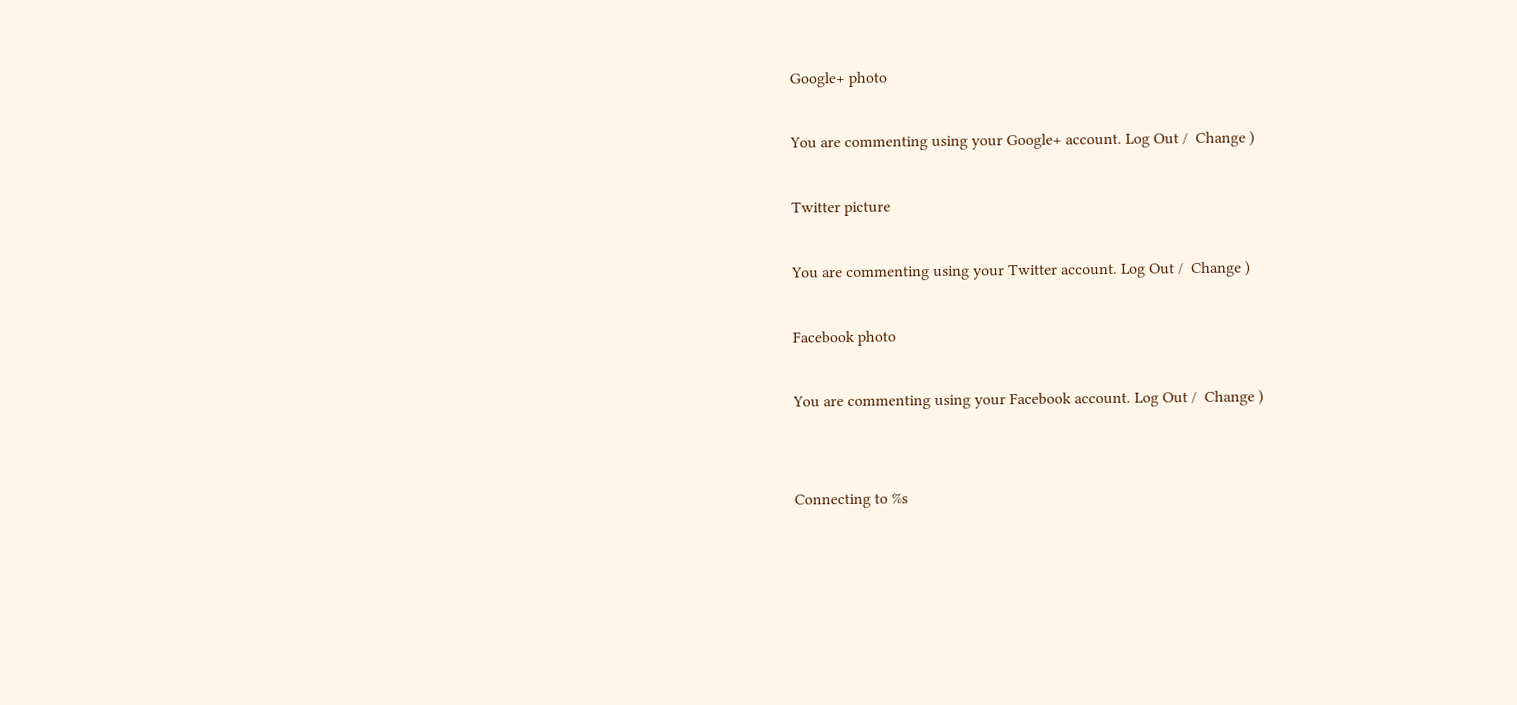Google+ photo

You are commenting using your Google+ account. Log Out /  Change )

Twitter picture

You are commenting using your Twitter account. Log Out /  Change )

Facebook photo

You are commenting using your Facebook account. Log Out /  Change )


Connecting to %s